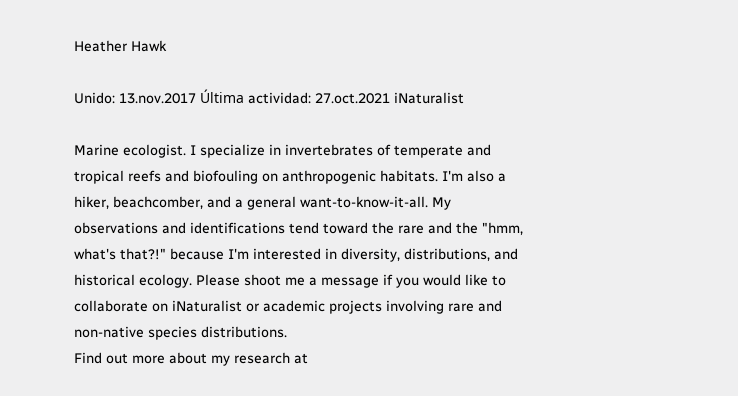Heather Hawk

Unido: 13.nov.2017 Última actividad: 27.oct.2021 iNaturalist

Marine ecologist. I specialize in invertebrates of temperate and tropical reefs and biofouling on anthropogenic habitats. I'm also a hiker, beachcomber, and a general want-to-know-it-all. My observations and identifications tend toward the rare and the "hmm, what's that?!" because I'm interested in diversity, distributions, and historical ecology. Please shoot me a message if you would like to collaborate on iNaturalist or academic projects involving rare and non-native species distributions.
Find out more about my research at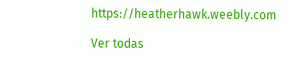https://heatherhawk.weebly.com

Ver todas